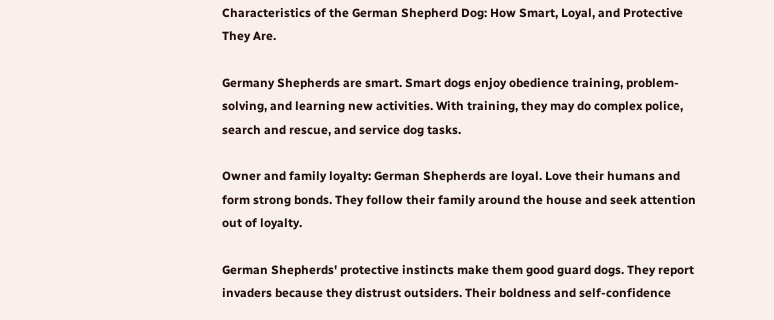Characteristics of the German Shepherd Dog: How Smart, Loyal, and Protective They Are.

Germany Shepherds are smart. Smart dogs enjoy obedience training, problem-solving, and learning new activities. With training, they may do complex police, search and rescue, and service dog tasks.

Owner and family loyalty: German Shepherds are loyal. Love their humans and form strong bonds. They follow their family around the house and seek attention out of loyalty.

German Shepherds' protective instincts make them good guard dogs. They report invaders because they distrust outsiders. Their boldness and self-confidence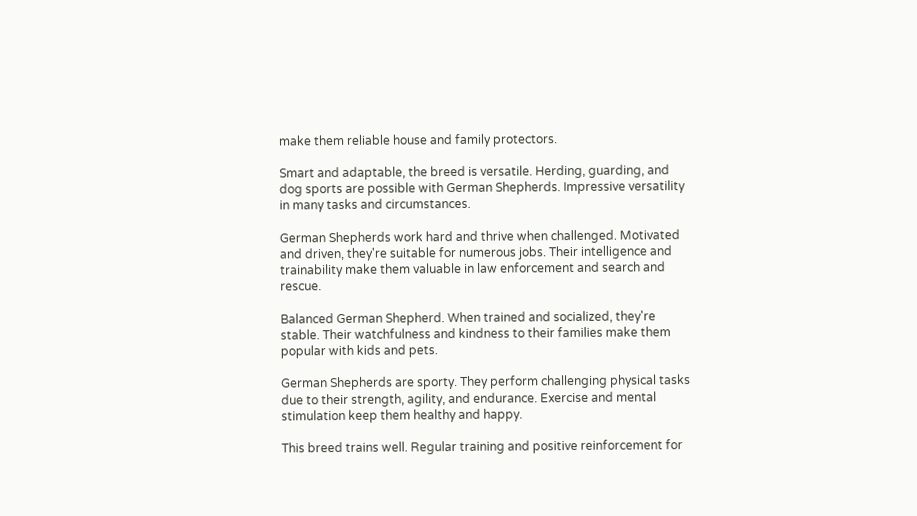make them reliable house and family protectors.

Smart and adaptable, the breed is versatile. Herding, guarding, and dog sports are possible with German Shepherds. Impressive versatility in many tasks and circumstances.

German Shepherds work hard and thrive when challenged. Motivated and driven, they're suitable for numerous jobs. Their intelligence and trainability make them valuable in law enforcement and search and rescue.

Balanced German Shepherd. When trained and socialized, they're stable. Their watchfulness and kindness to their families make them popular with kids and pets.

German Shepherds are sporty. They perform challenging physical tasks due to their strength, agility, and endurance. Exercise and mental stimulation keep them healthy and happy.

This breed trains well. Regular training and positive reinforcement for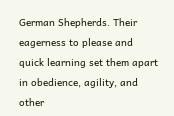German Shepherds. Their eagerness to please and quick learning set them apart in obedience, agility, and other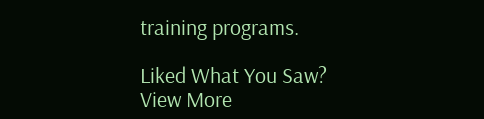training programs.

Liked What You Saw? View More